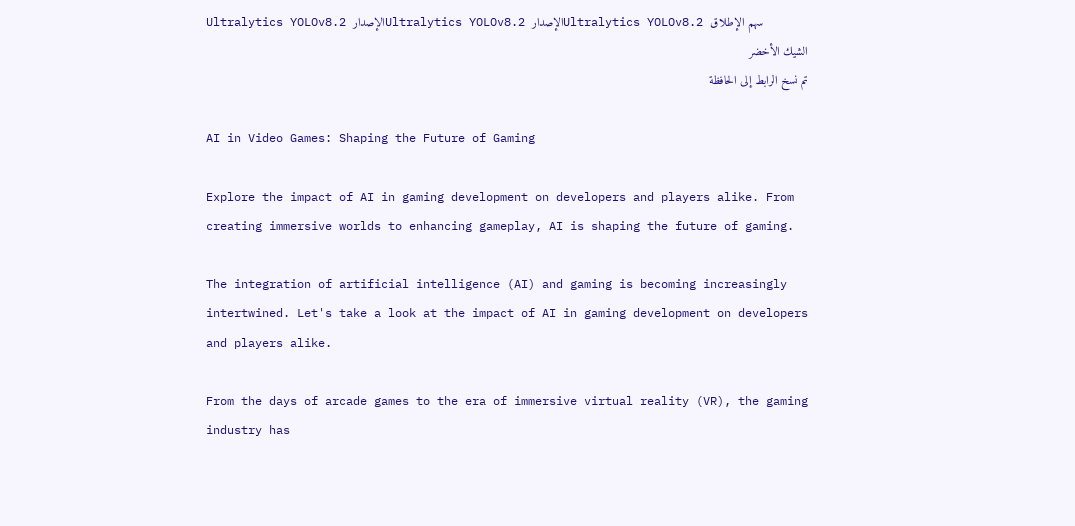Ultralytics YOLOv8.2 الإصدارUltralytics YOLOv8.2 الإصدارUltralytics YOLOv8.2 سهم الإطلاق
الشيك الأخضر
تم نسخ الرابط إلى الحافظة

AI in Video Games: Shaping the Future of Gaming

Explore the impact of AI in gaming development on developers and players alike. From creating immersive worlds to enhancing gameplay, AI is shaping the future of gaming.

The integration of artificial intelligence (AI) and gaming is becoming increasingly intertwined. Let's take a look at the impact of AI in gaming development on developers and players alike.

From the days of arcade games to the era of immersive virtual reality (VR), the gaming industry has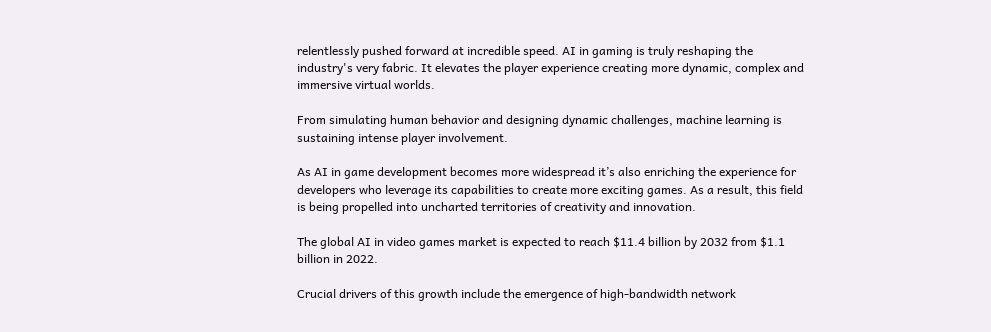relentlessly pushed forward at incredible speed. AI in gaming is truly reshaping the industry's very fabric. It elevates the player experience creating more dynamic, complex and immersive virtual worlds.

From simulating human behavior and designing dynamic challenges, machine learning is sustaining intense player involvement.

As AI in game development becomes more widespread it’s also enriching the experience for developers who leverage its capabilities to create more exciting games. As a result, this field is being propelled into uncharted territories of creativity and innovation.

The global AI in video games market is expected to reach $11.4 billion by 2032 from $1.1 billion in 2022.

Crucial drivers of this growth include the emergence of high-bandwidth network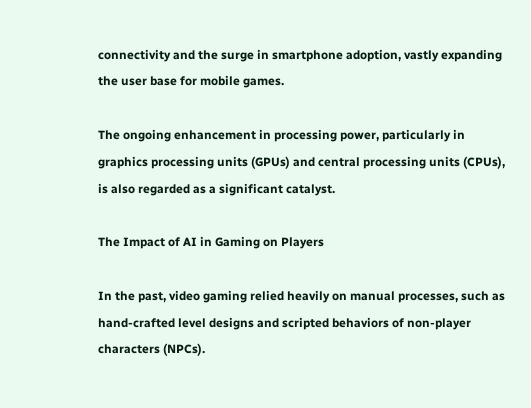connectivity and the surge in smartphone adoption, vastly expanding the user base for mobile games.

The ongoing enhancement in processing power, particularly in graphics processing units (GPUs) and central processing units (CPUs), is also regarded as a significant catalyst.

The Impact of AI in Gaming on Players

In the past, video gaming relied heavily on manual processes, such as hand-crafted level designs and scripted behaviors of non-player characters (NPCs).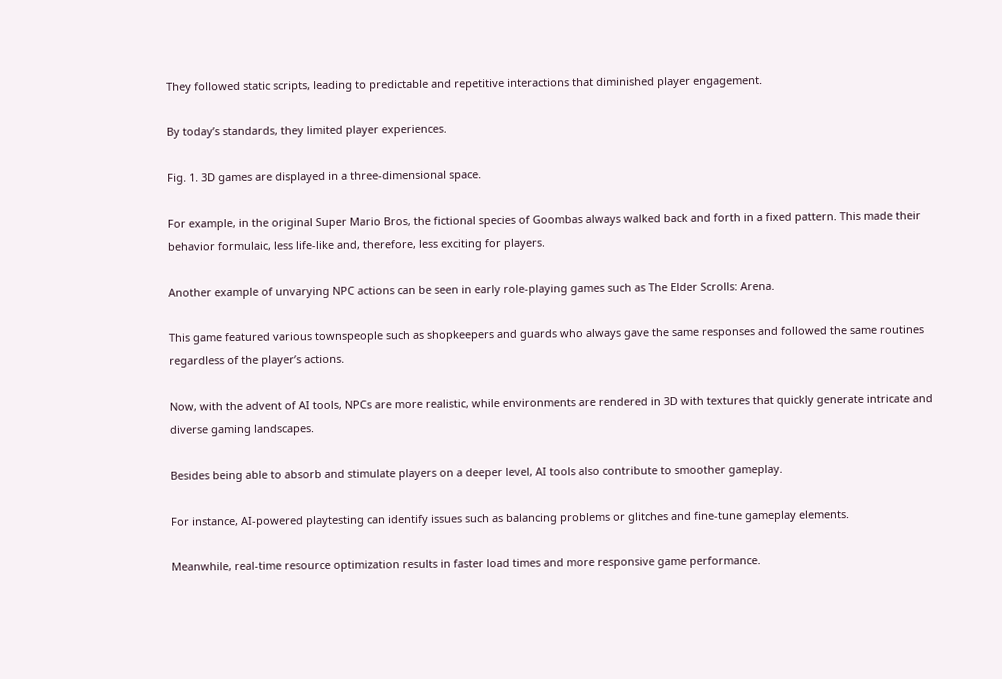They followed static scripts, leading to predictable and repetitive interactions that diminished player engagement.

By today’s standards, they limited player experiences.

Fig. 1. 3D games are displayed in a three-dimensional space.

For example, in the original Super Mario Bros, the fictional species of Goombas always walked back and forth in a fixed pattern. This made their behavior formulaic, less life-like and, therefore, less exciting for players.

Another example of unvarying NPC actions can be seen in early role-playing games such as The Elder Scrolls: Arena.

This game featured various townspeople such as shopkeepers and guards who always gave the same responses and followed the same routines regardless of the player’s actions.

Now, with the advent of AI tools, NPCs are more realistic, while environments are rendered in 3D with textures that quickly generate intricate and diverse gaming landscapes.

Besides being able to absorb and stimulate players on a deeper level, AI tools also contribute to smoother gameplay.

For instance, AI-powered playtesting can identify issues such as balancing problems or glitches and fine-tune gameplay elements.

Meanwhile, real-time resource optimization results in faster load times and more responsive game performance.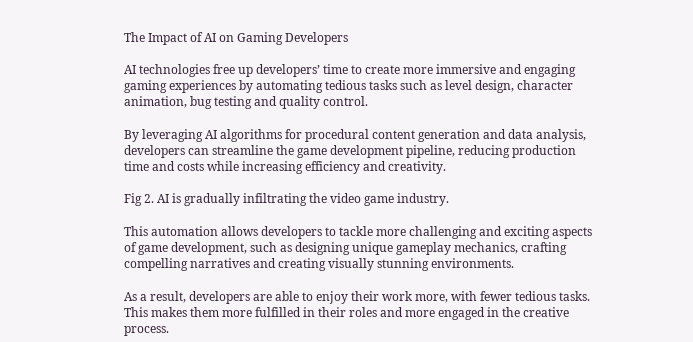The Impact of AI on Gaming Developers

AI technologies free up developers’ time to create more immersive and engaging gaming experiences by automating tedious tasks such as level design, character animation, bug testing and quality control.

By leveraging AI algorithms for procedural content generation and data analysis, developers can streamline the game development pipeline, reducing production time and costs while increasing efficiency and creativity.

Fig 2. AI is gradually infiltrating the video game industry.

This automation allows developers to tackle more challenging and exciting aspects of game development, such as designing unique gameplay mechanics, crafting compelling narratives and creating visually stunning environments.

As a result, developers are able to enjoy their work more, with fewer tedious tasks. This makes them more fulfilled in their roles and more engaged in the creative process.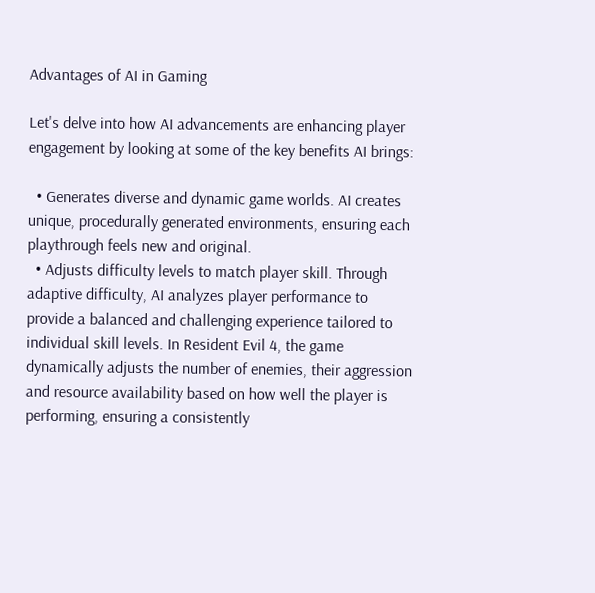Advantages of AI in Gaming

Let's delve into how AI advancements are enhancing player engagement by looking at some of the key benefits AI brings:

  • Generates diverse and dynamic game worlds. AI creates unique, procedurally generated environments, ensuring each playthrough feels new and original.
  • Adjusts difficulty levels to match player skill. Through adaptive difficulty, AI analyzes player performance to provide a balanced and challenging experience tailored to individual skill levels. In Resident Evil 4, the game dynamically adjusts the number of enemies, their aggression and resource availability based on how well the player is performing, ensuring a consistently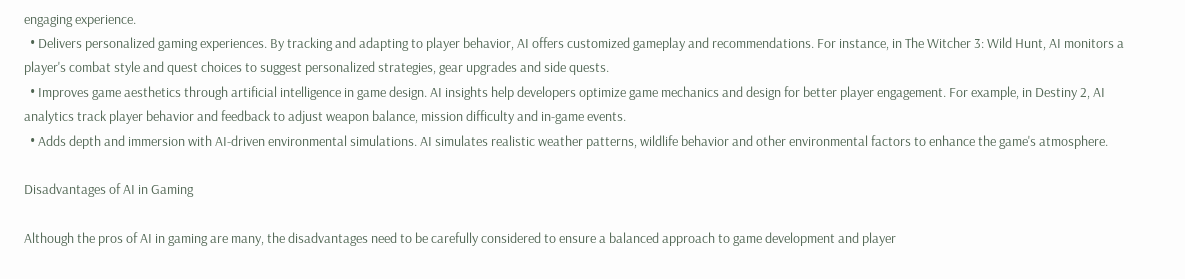engaging experience.
  • Delivers personalized gaming experiences. By tracking and adapting to player behavior, AI offers customized gameplay and recommendations. For instance, in The Witcher 3: Wild Hunt, AI monitors a player's combat style and quest choices to suggest personalized strategies, gear upgrades and side quests.
  • Improves game aesthetics through artificial intelligence in game design. AI insights help developers optimize game mechanics and design for better player engagement. For example, in Destiny 2, AI analytics track player behavior and feedback to adjust weapon balance, mission difficulty and in-game events.
  • Adds depth and immersion with AI-driven environmental simulations. AI simulates realistic weather patterns, wildlife behavior and other environmental factors to enhance the game's atmosphere.

Disadvantages of AI in Gaming

Although the pros of AI in gaming are many, the disadvantages need to be carefully considered to ensure a balanced approach to game development and player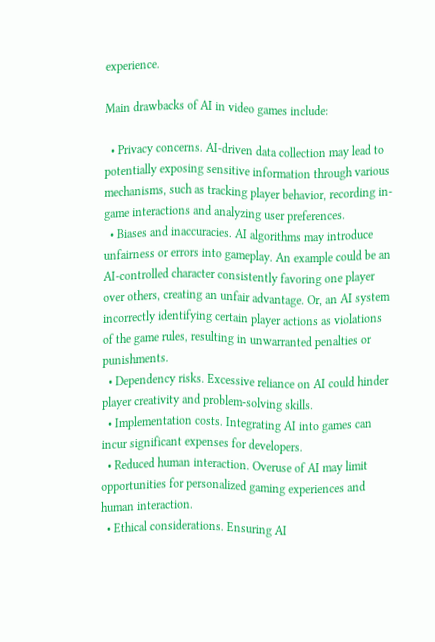experience.

Main drawbacks of AI in video games include:

  • Privacy concerns. AI-driven data collection may lead to potentially exposing sensitive information through various mechanisms, such as tracking player behavior, recording in-game interactions and analyzing user preferences.
  • Biases and inaccuracies. AI algorithms may introduce unfairness or errors into gameplay. An example could be an AI-controlled character consistently favoring one player over others, creating an unfair advantage. Or, an AI system incorrectly identifying certain player actions as violations of the game rules, resulting in unwarranted penalties or punishments.
  • Dependency risks. Excessive reliance on AI could hinder player creativity and problem-solving skills.
  • Implementation costs. Integrating AI into games can incur significant expenses for developers.
  • Reduced human interaction. Overuse of AI may limit opportunities for personalized gaming experiences and human interaction.
  • Ethical considerations. Ensuring AI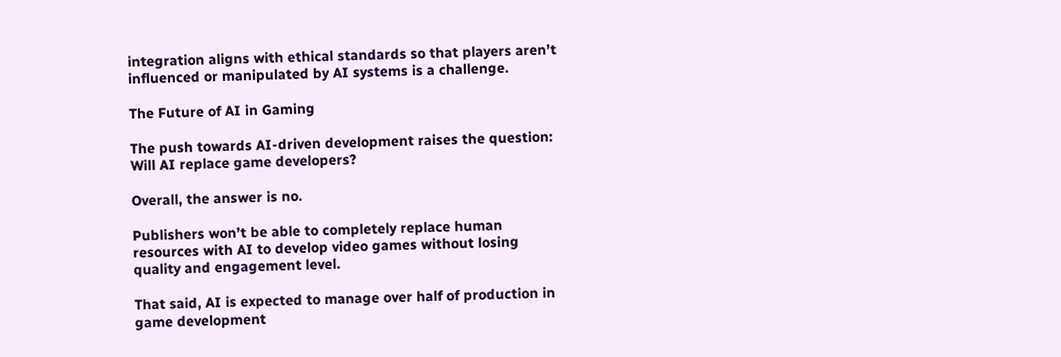integration aligns with ethical standards so that players aren’t influenced or manipulated by AI systems is a challenge.

The Future of AI in Gaming

The push towards AI-driven development raises the question: Will AI replace game developers?

Overall, the answer is no.

Publishers won’t be able to completely replace human resources with AI to develop video games without losing quality and engagement level.

That said, AI is expected to manage over half of production in game development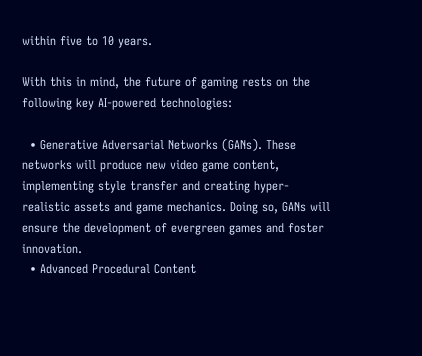within five to 10 years.

With this in mind, the future of gaming rests on the following key AI-powered technologies:

  • Generative Adversarial Networks (GANs). These networks will produce new video game content, implementing style transfer and creating hyper-realistic assets and game mechanics. Doing so, GANs will ensure the development of evergreen games and foster innovation.
  • Advanced Procedural Content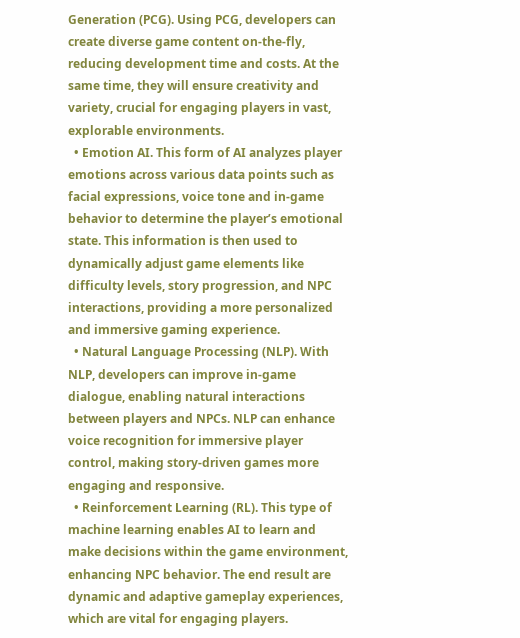Generation (PCG). Using PCG, developers can create diverse game content on-the-fly, reducing development time and costs. At the same time, they will ensure creativity and variety, crucial for engaging players in vast, explorable environments.
  • Emotion AI. This form of AI analyzes player emotions across various data points such as facial expressions, voice tone and in-game behavior to determine the player’s emotional state. This information is then used to dynamically adjust game elements like difficulty levels, story progression, and NPC interactions, providing a more personalized and immersive gaming experience.
  • Natural Language Processing (NLP). With NLP, developers can improve in-game dialogue, enabling natural interactions between players and NPCs. NLP can enhance voice recognition for immersive player control, making story-driven games more engaging and responsive.
  • Reinforcement Learning (RL). This type of machine learning enables AI to learn and make decisions within the game environment, enhancing NPC behavior. The end result are dynamic and adaptive gameplay experiences, which are vital for engaging players.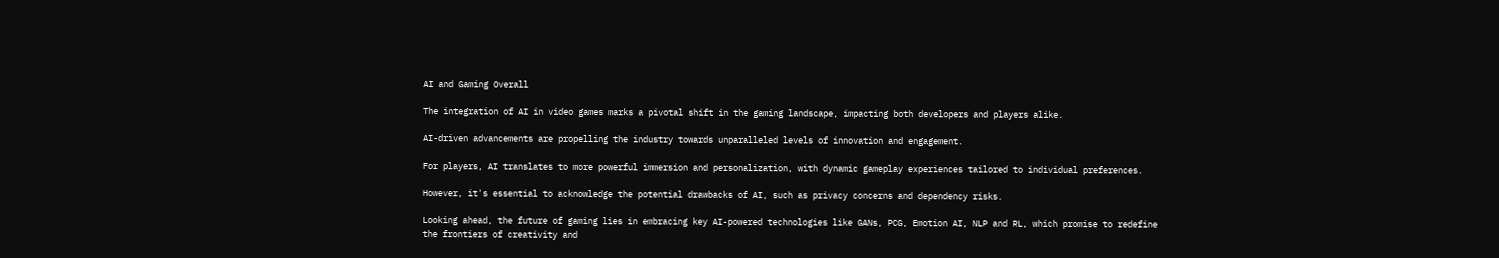AI and Gaming Overall

The integration of AI in video games marks a pivotal shift in the gaming landscape, impacting both developers and players alike.

AI-driven advancements are propelling the industry towards unparalleled levels of innovation and engagement.

For players, AI translates to more powerful immersion and personalization, with dynamic gameplay experiences tailored to individual preferences.

However, it's essential to acknowledge the potential drawbacks of AI, such as privacy concerns and dependency risks.

Looking ahead, the future of gaming lies in embracing key AI-powered technologies like GANs, PCG, Emotion AI, NLP and RL, which promise to redefine the frontiers of creativity and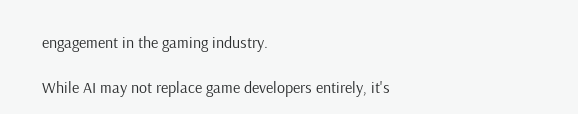engagement in the gaming industry.

While AI may not replace game developers entirely, it's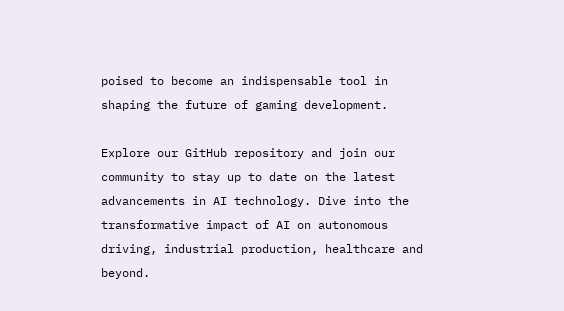poised to become an indispensable tool in shaping the future of gaming development.

Explore our GitHub repository and join our community to stay up to date on the latest advancements in AI technology. Dive into the transformative impact of AI on autonomous driving, industrial production, healthcare and beyond.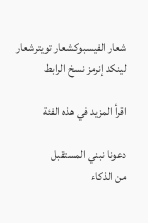شعار الفيسبوكشعار تويترشعار لينكد إنرمز نسخ الرابط

اقرأ المزيد في هذه الفئة

دعونا نبني المستقبل
من الذكاء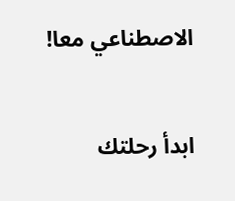الاصطناعي معا!

ابدأ رحلتك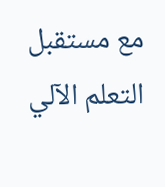مع مستقبل التعلم الآلي